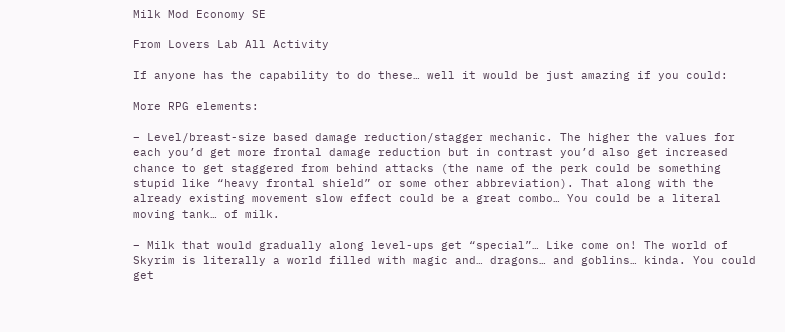Milk Mod Economy SE

From Lovers Lab All Activity

If anyone has the capability to do these… well it would be just amazing if you could:

More RPG elements:

– Level/breast-size based damage reduction/stagger mechanic. The higher the values for each you’d get more frontal damage reduction but in contrast you’d also get increased chance to get staggered from behind attacks (the name of the perk could be something stupid like “heavy frontal shield” or some other abbreviation). That along with the already existing movement slow effect could be a great combo… You could be a literal moving tank… of milk.

– Milk that would gradually along level-ups get “special”… Like come on! The world of Skyrim is literally a world filled with magic and… dragons… and goblins… kinda. You could get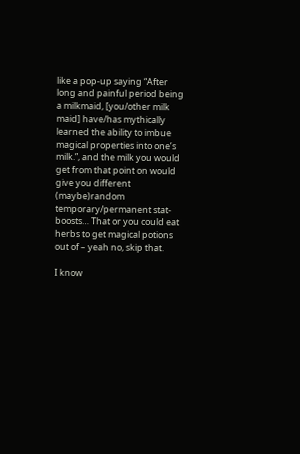like a pop-up saying “After long and painful period being a milkmaid, [you/other milk maid] have/has mythically learned the ability to imbue magical properties into one’s milk.”, and the milk you would get from that point on would give you different (maybe)random temporary/permanent stat-boosts… That or you could eat herbs to get magical potions out of – yeah no, skip that.

I know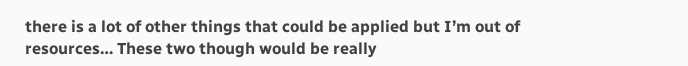there is a lot of other things that could be applied but I’m out of resources… These two though would be really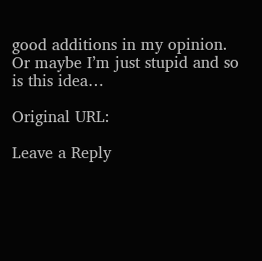good additions in my opinion. Or maybe I’m just stupid and so is this idea…

Original URL:

Leave a Reply